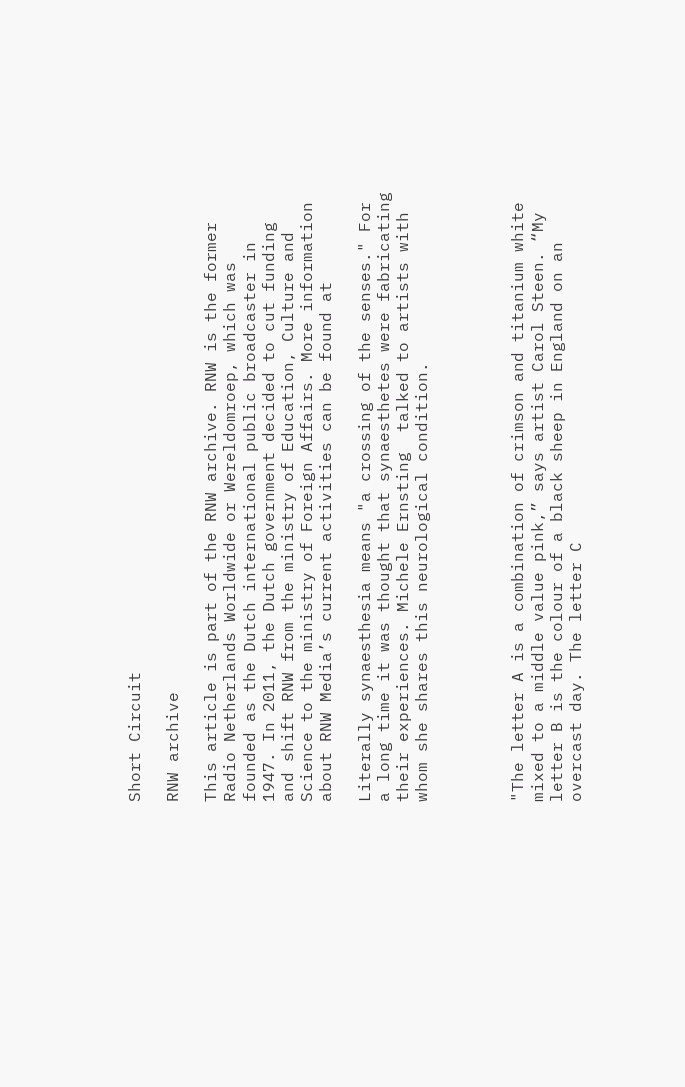Short Circuit

RNW archive

This article is part of the RNW archive. RNW is the former Radio Netherlands Worldwide or Wereldomroep, which was founded as the Dutch international public broadcaster in 1947. In 2011, the Dutch government decided to cut funding and shift RNW from the ministry of Education, Culture and Science to the ministry of Foreign Affairs. More information about RNW Media’s current activities can be found at

Literally synaesthesia means "a crossing of the senses." For a long time it was thought that synaesthetes were fabricating their experiences. Michele Ernsting  talked to artists with whom she shares this neurological condition.




"The letter A is a combination of crimson and titanium white mixed to a middle value pink,” says artist Carol Steen. “My letter B is the colour of a black sheep in England on an overcast day. The letter C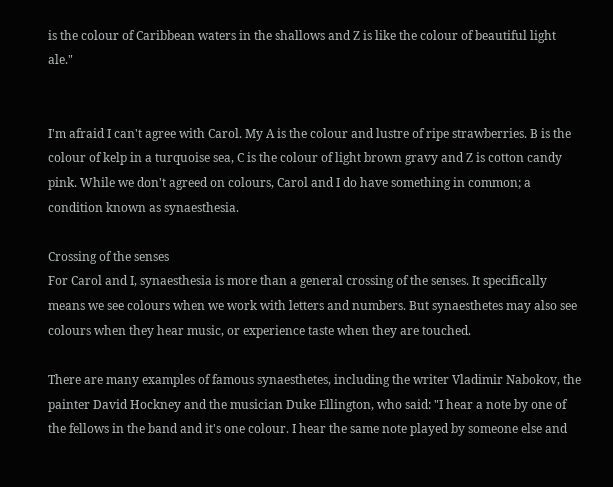is the colour of Caribbean waters in the shallows and Z is like the colour of beautiful light ale."


I'm afraid I can't agree with Carol. My A is the colour and lustre of ripe strawberries. B is the colour of kelp in a turquoise sea, C is the colour of light brown gravy and Z is cotton candy pink. While we don't agreed on colours, Carol and I do have something in common; a condition known as synaesthesia.

Crossing of the senses
For Carol and I, synaesthesia is more than a general crossing of the senses. It specifically means we see colours when we work with letters and numbers. But synaesthetes may also see colours when they hear music, or experience taste when they are touched.

There are many examples of famous synaesthetes, including the writer Vladimir Nabokov, the painter David Hockney and the musician Duke Ellington, who said: "I hear a note by one of the fellows in the band and it's one colour. I hear the same note played by someone else and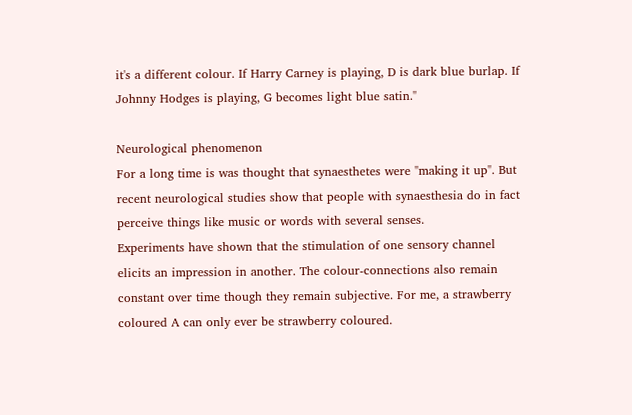it's a different colour. If Harry Carney is playing, D is dark blue burlap. If Johnny Hodges is playing, G becomes light blue satin."

Neurological phenomenon
For a long time is was thought that synaesthetes were "making it up". But recent neurological studies show that people with synaesthesia do in fact perceive things like music or words with several senses.
Experiments have shown that the stimulation of one sensory channel elicits an impression in another. The colour-connections also remain constant over time though they remain subjective. For me, a strawberry coloured A can only ever be strawberry coloured.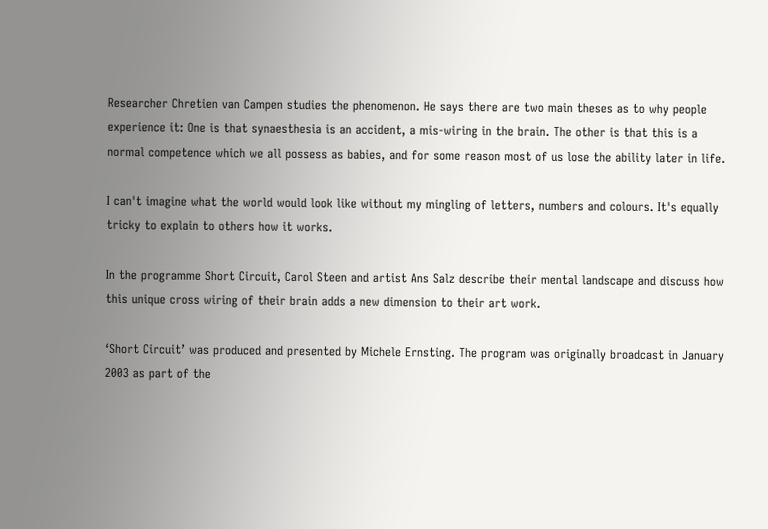Researcher Chretien van Campen studies the phenomenon. He says there are two main theses as to why people experience it: One is that synaesthesia is an accident, a mis-wiring in the brain. The other is that this is a normal competence which we all possess as babies, and for some reason most of us lose the ability later in life.

I can't imagine what the world would look like without my mingling of letters, numbers and colours. It's equally tricky to explain to others how it works.

In the programme Short Circuit, Carol Steen and artist Ans Salz describe their mental landscape and discuss how this unique cross wiring of their brain adds a new dimension to their art work.

‘Short Circuit’ was produced and presented by Michele Ernsting. The program was originally broadcast in January 2003 as part of the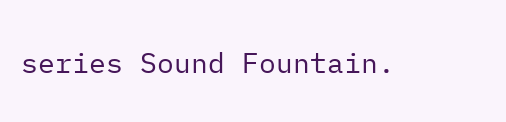series Sound Fountain.